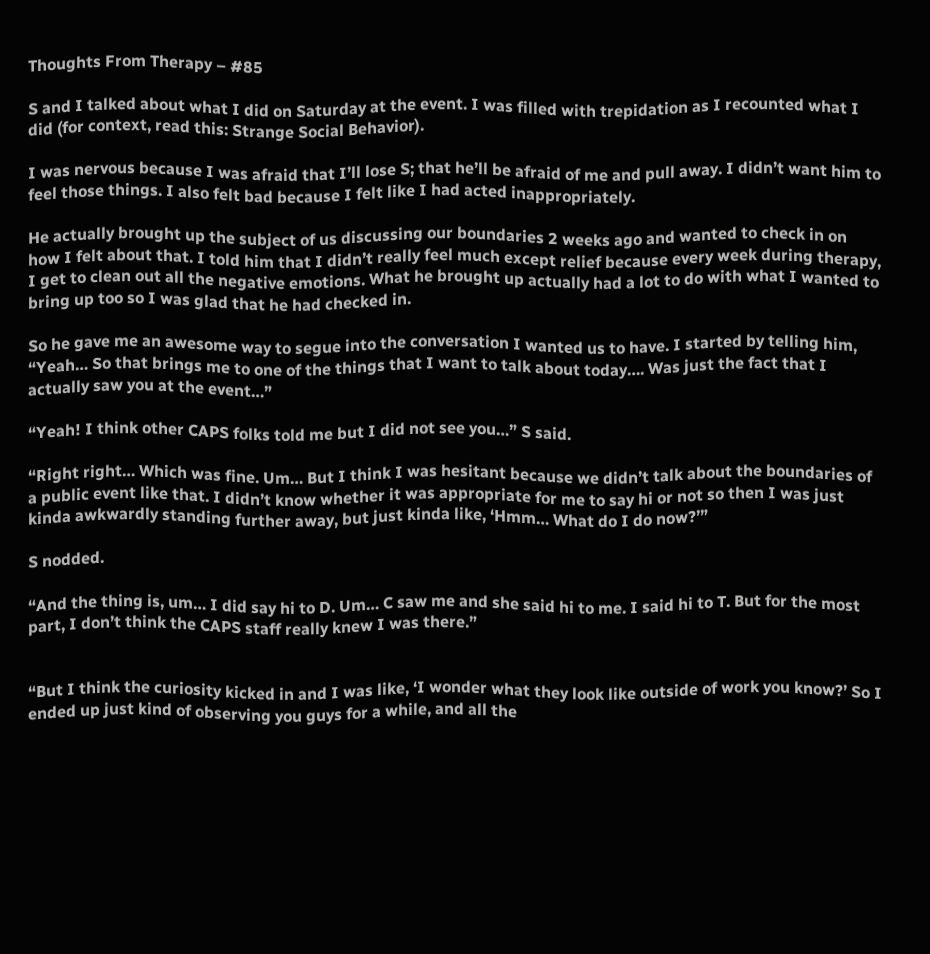Thoughts From Therapy – #85

S and I talked about what I did on Saturday at the event. I was filled with trepidation as I recounted what I did (for context, read this: Strange Social Behavior).

I was nervous because I was afraid that I’ll lose S; that he’ll be afraid of me and pull away. I didn’t want him to feel those things. I also felt bad because I felt like I had acted inappropriately.

He actually brought up the subject of us discussing our boundaries 2 weeks ago and wanted to check in on how I felt about that. I told him that I didn’t really feel much except relief because every week during therapy, I get to clean out all the negative emotions. What he brought up actually had a lot to do with what I wanted to bring up too so I was glad that he had checked in.

So he gave me an awesome way to segue into the conversation I wanted us to have. I started by telling him, “Yeah… So that brings me to one of the things that I want to talk about today…. Was just the fact that I actually saw you at the event…”

“Yeah! I think other CAPS folks told me but I did not see you…” S said.

“Right right… Which was fine. Um… But I think I was hesitant because we didn’t talk about the boundaries of a public event like that. I didn’t know whether it was appropriate for me to say hi or not so then I was just kinda awkwardly standing further away, but just kinda like, ‘Hmm… What do I do now?’”

S nodded.

“And the thing is, um… I did say hi to D. Um… C saw me and she said hi to me. I said hi to T. But for the most part, I don’t think the CAPS staff really knew I was there.”


“But I think the curiosity kicked in and I was like, ‘I wonder what they look like outside of work you know?’ So I ended up just kind of observing you guys for a while, and all the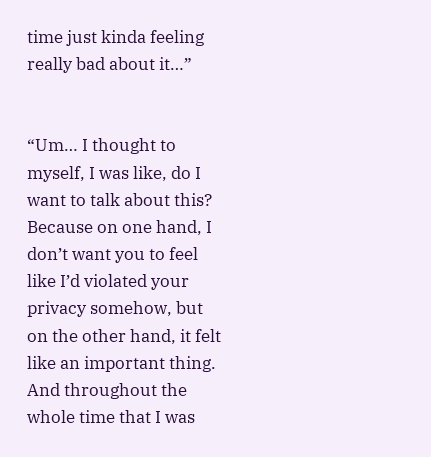time just kinda feeling really bad about it…”


“Um… I thought to myself, I was like, do I want to talk about this? Because on one hand, I don’t want you to feel like I’d violated your privacy somehow, but on the other hand, it felt like an important thing. And throughout the whole time that I was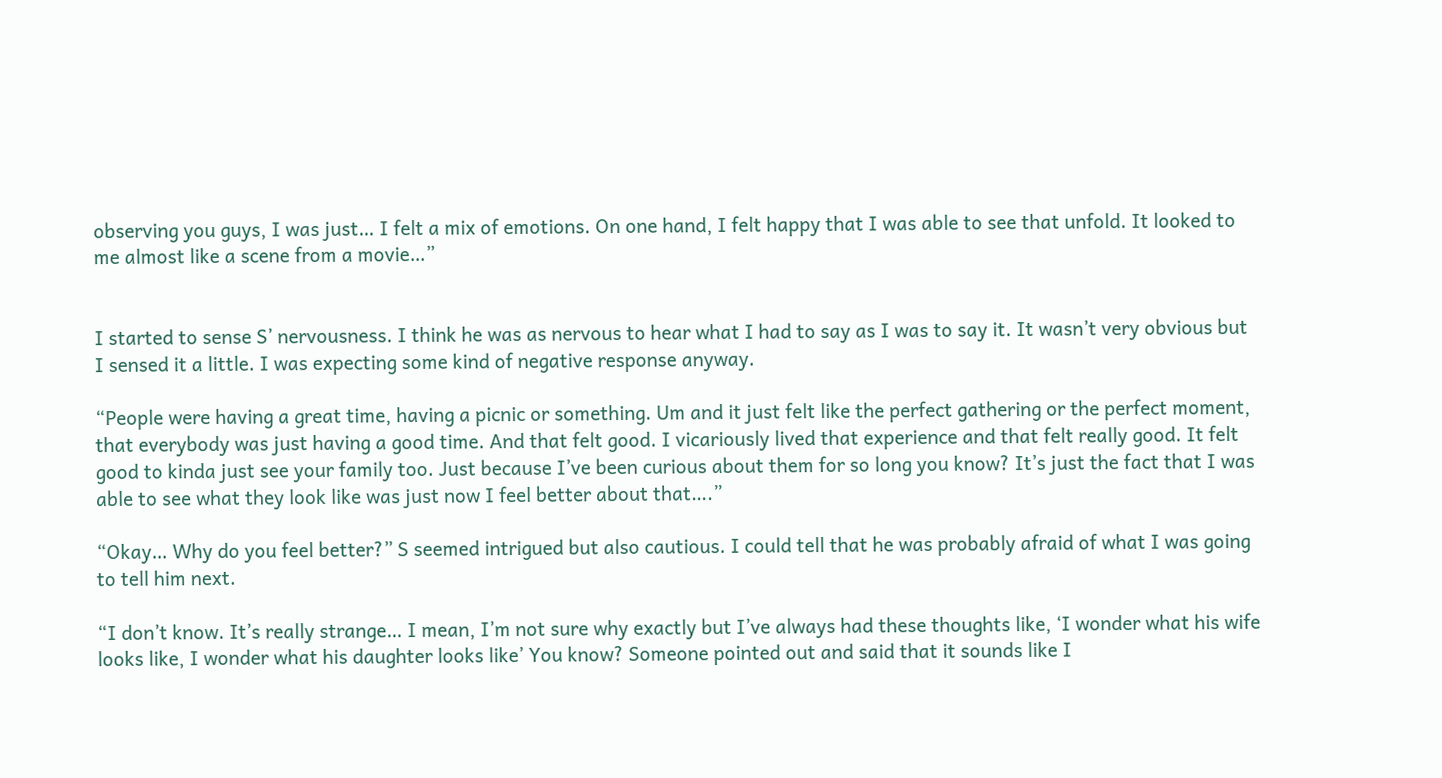observing you guys, I was just… I felt a mix of emotions. On one hand, I felt happy that I was able to see that unfold. It looked to me almost like a scene from a movie…”


I started to sense S’ nervousness. I think he was as nervous to hear what I had to say as I was to say it. It wasn’t very obvious but I sensed it a little. I was expecting some kind of negative response anyway.

“People were having a great time, having a picnic or something. Um and it just felt like the perfect gathering or the perfect moment, that everybody was just having a good time. And that felt good. I vicariously lived that experience and that felt really good. It felt good to kinda just see your family too. Just because I’ve been curious about them for so long you know? It’s just the fact that I was able to see what they look like was just now I feel better about that….”

“Okay… Why do you feel better?” S seemed intrigued but also cautious. I could tell that he was probably afraid of what I was going to tell him next.

“I don’t know. It’s really strange… I mean, I’m not sure why exactly but I’ve always had these thoughts like, ‘I wonder what his wife looks like, I wonder what his daughter looks like’ You know? Someone pointed out and said that it sounds like I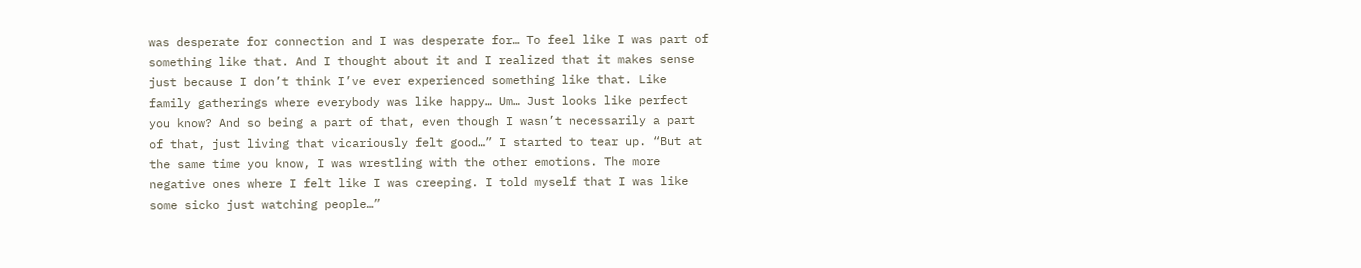was desperate for connection and I was desperate for… To feel like I was part of something like that. And I thought about it and I realized that it makes sense just because I don’t think I’ve ever experienced something like that. Like family gatherings where everybody was like happy… Um… Just looks like perfect you know? And so being a part of that, even though I wasn’t necessarily a part of that, just living that vicariously felt good…” I started to tear up. “But at the same time you know, I was wrestling with the other emotions. The more negative ones where I felt like I was creeping. I told myself that I was like some sicko just watching people…”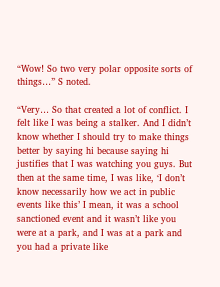“Wow! So two very polar opposite sorts of things…” S noted.

“Very… So that created a lot of conflict. I felt like I was being a stalker. And I didn’t know whether I should try to make things better by saying hi because saying hi justifies that I was watching you guys. But then at the same time, I was like, ‘I don’t know necessarily how we act in public events like this’ I mean, it was a school sanctioned event and it wasn’t like you were at a park, and I was at a park and you had a private like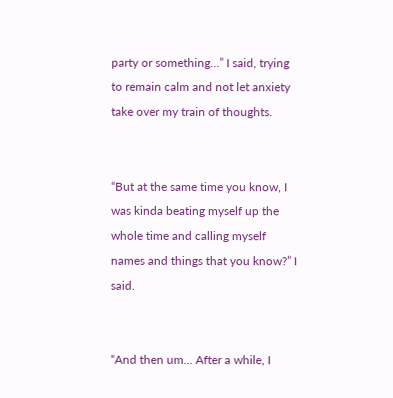party or something…” I said, trying to remain calm and not let anxiety take over my train of thoughts.


“But at the same time you know, I was kinda beating myself up the whole time and calling myself names and things that you know?” I said.


“And then um… After a while, I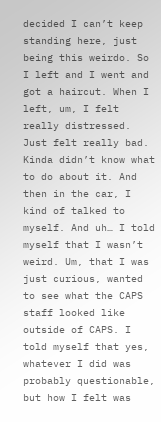decided I can’t keep standing here, just being this weirdo. So I left and I went and got a haircut. When I left, um, I felt really distressed. Just felt really bad. Kinda didn’t know what to do about it. And then in the car, I kind of talked to myself. And uh… I told myself that I wasn’t weird. Um, that I was just curious, wanted to see what the CAPS staff looked like outside of CAPS. I told myself that yes, whatever I did was probably questionable, but how I felt was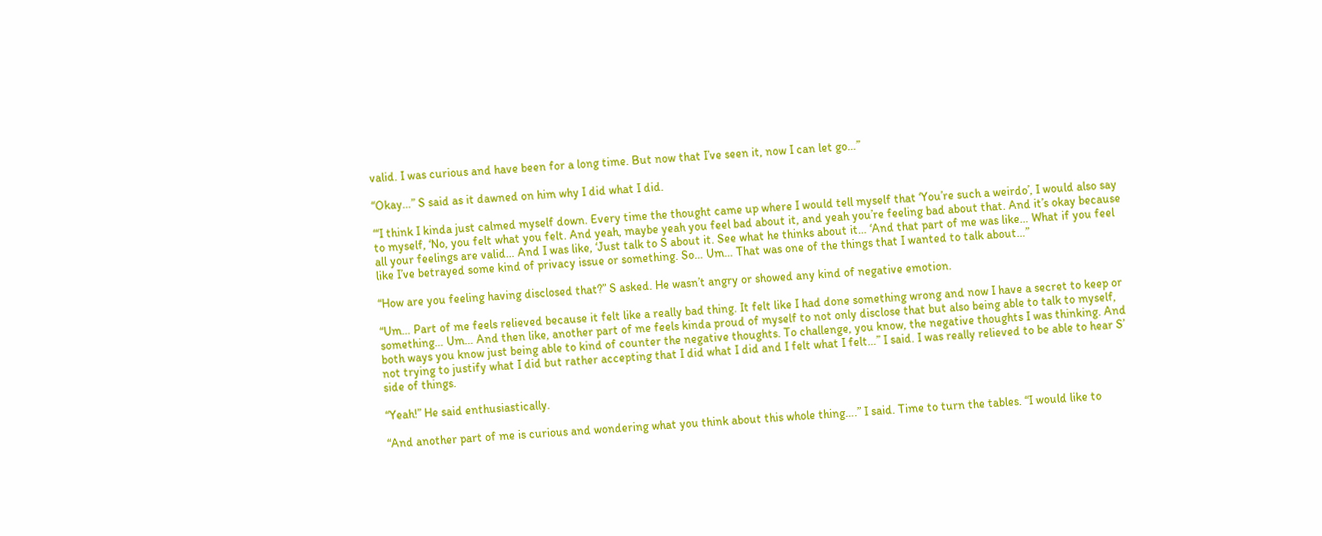valid. I was curious and have been for a long time. But now that I’ve seen it, now I can let go…”

“Okay…” S said as it dawned on him why I did what I did.

“‘I think I kinda just calmed myself down. Every time the thought came up where I would tell myself that ‘You’re such a weirdo’, I would also say to myself, ‘No, you felt what you felt. And yeah, maybe yeah you feel bad about it, and yeah you’re feeling bad about that. And it’s okay because all your feelings are valid… And I was like, ‘Just talk to S about it. See what he thinks about it… ‘And that part of me was like… What if you feel like I’ve betrayed some kind of privacy issue or something. So… Um… That was one of the things that I wanted to talk about…”

“How are you feeling having disclosed that?” S asked. He wasn’t angry or showed any kind of negative emotion.

“Um… Part of me feels relieved because it felt like a really bad thing. It felt like I had done something wrong and now I have a secret to keep or something… Um… And then like, another part of me feels kinda proud of myself to not only disclose that but also being able to talk to myself, both ways you know just being able to kind of counter the negative thoughts. To challenge, you know, the negative thoughts I was thinking. And not trying to justify what I did but rather accepting that I did what I did and I felt what I felt…” I said. I was really relieved to be able to hear S’ side of things.

“Yeah!” He said enthusiastically.

“And another part of me is curious and wondering what you think about this whole thing….” I said. Time to turn the tables. “I would like to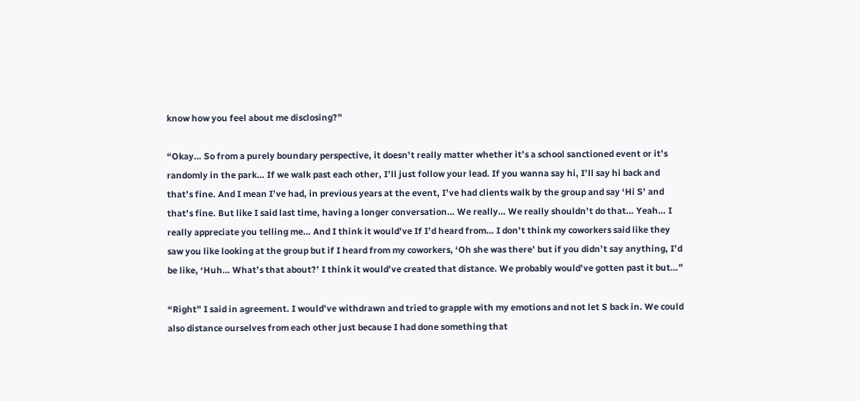know how you feel about me disclosing?”

“Okay… So from a purely boundary perspective, it doesn’t really matter whether it’s a school sanctioned event or it’s randomly in the park… If we walk past each other, I’ll just follow your lead. If you wanna say hi, I’ll say hi back and that’s fine. And I mean I’ve had, in previous years at the event, I’ve had clients walk by the group and say ‘Hi S’ and that’s fine. But like I said last time, having a longer conversation… We really… We really shouldn’t do that… Yeah… I really appreciate you telling me… And I think it would’ve If I’d heard from… I don’t think my coworkers said like they saw you like looking at the group but if I heard from my coworkers, ‘Oh she was there’ but if you didn’t say anything, I’d be like, ‘Huh… What’s that about?’ I think it would’ve created that distance. We probably would’ve gotten past it but…”

“Right” I said in agreement. I would’ve withdrawn and tried to grapple with my emotions and not let S back in. We could also distance ourselves from each other just because I had done something that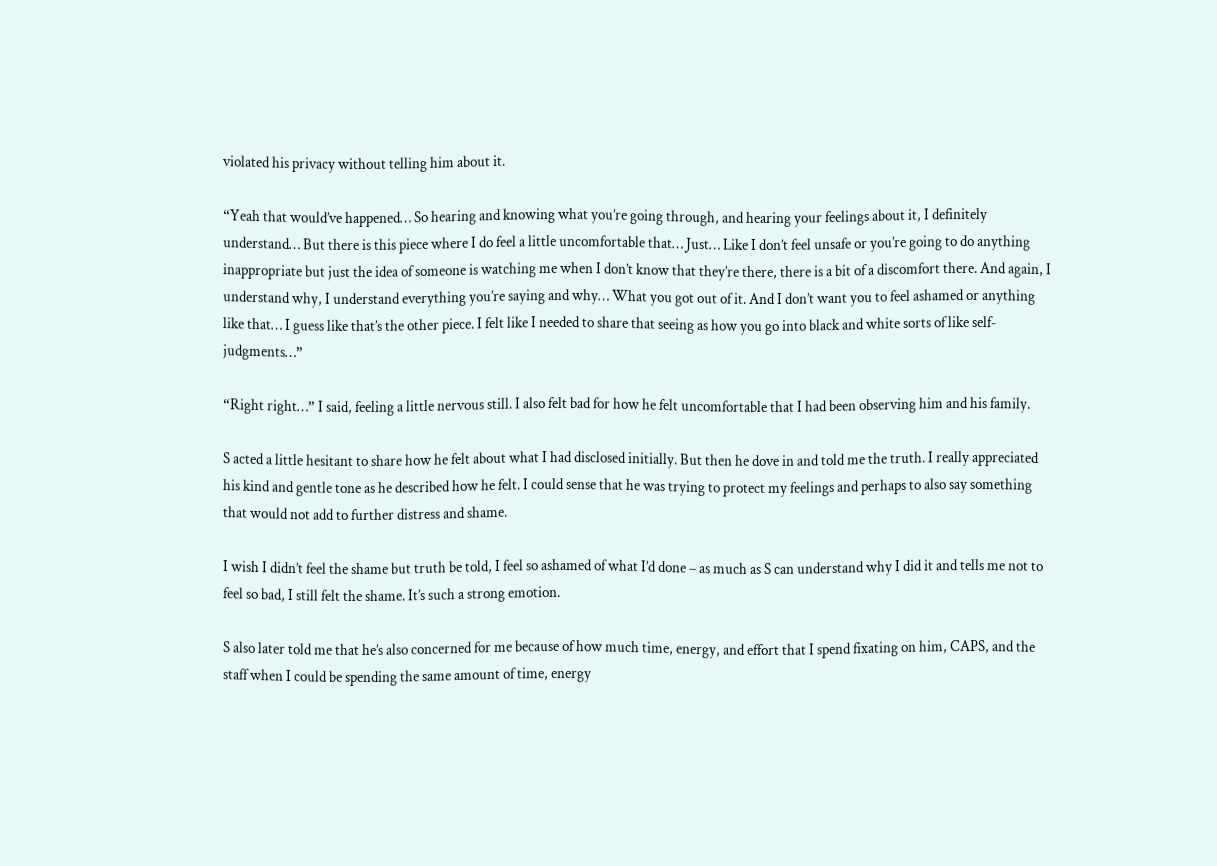violated his privacy without telling him about it.

“Yeah that would’ve happened… So hearing and knowing what you’re going through, and hearing your feelings about it, I definitely understand… But there is this piece where I do feel a little uncomfortable that… Just… Like I don’t feel unsafe or you’re going to do anything inappropriate but just the idea of someone is watching me when I don’t know that they’re there, there is a bit of a discomfort there. And again, I understand why, I understand everything you’re saying and why… What you got out of it. And I don’t want you to feel ashamed or anything like that… I guess like that’s the other piece. I felt like I needed to share that seeing as how you go into black and white sorts of like self-judgments…”

“Right right…” I said, feeling a little nervous still. I also felt bad for how he felt uncomfortable that I had been observing him and his family.

S acted a little hesitant to share how he felt about what I had disclosed initially. But then he dove in and told me the truth. I really appreciated his kind and gentle tone as he described how he felt. I could sense that he was trying to protect my feelings and perhaps to also say something that would not add to further distress and shame.

I wish I didn’t feel the shame but truth be told, I feel so ashamed of what I’d done – as much as S can understand why I did it and tells me not to feel so bad, I still felt the shame. It’s such a strong emotion.

S also later told me that he’s also concerned for me because of how much time, energy, and effort that I spend fixating on him, CAPS, and the staff when I could be spending the same amount of time, energy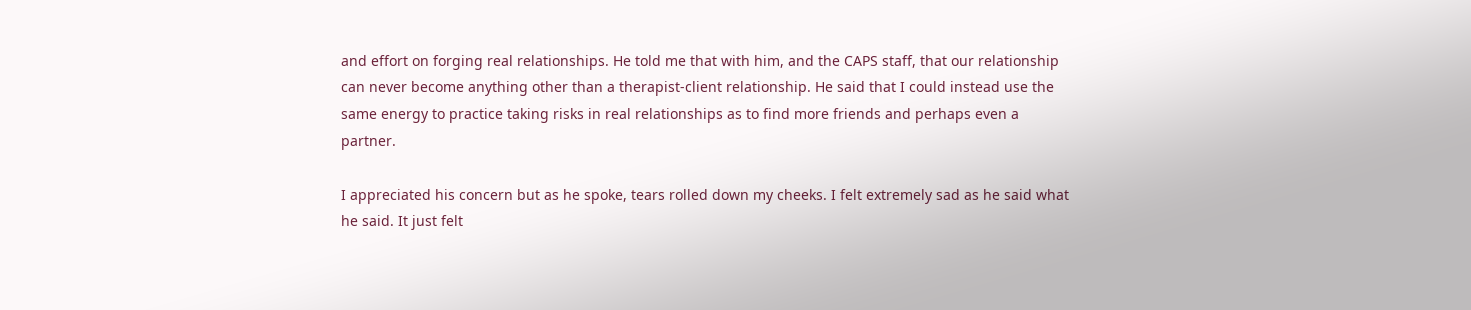and effort on forging real relationships. He told me that with him, and the CAPS staff, that our relationship can never become anything other than a therapist-client relationship. He said that I could instead use the same energy to practice taking risks in real relationships as to find more friends and perhaps even a partner.

I appreciated his concern but as he spoke, tears rolled down my cheeks. I felt extremely sad as he said what he said. It just felt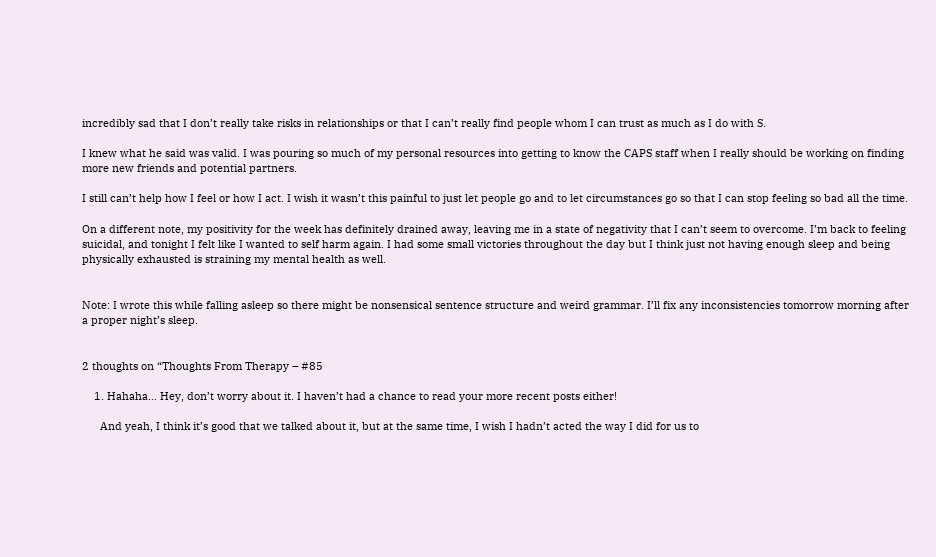incredibly sad that I don’t really take risks in relationships or that I can’t really find people whom I can trust as much as I do with S.

I knew what he said was valid. I was pouring so much of my personal resources into getting to know the CAPS staff when I really should be working on finding more new friends and potential partners.

I still can’t help how I feel or how I act. I wish it wasn’t this painful to just let people go and to let circumstances go so that I can stop feeling so bad all the time.

On a different note, my positivity for the week has definitely drained away, leaving me in a state of negativity that I can’t seem to overcome. I’m back to feeling suicidal, and tonight I felt like I wanted to self harm again. I had some small victories throughout the day but I think just not having enough sleep and being physically exhausted is straining my mental health as well.


Note: I wrote this while falling asleep so there might be nonsensical sentence structure and weird grammar. I’ll fix any inconsistencies tomorrow morning after a proper night’s sleep.


2 thoughts on “Thoughts From Therapy – #85

    1. Hahaha… Hey, don’t worry about it. I haven’t had a chance to read your more recent posts either!

      And yeah, I think it’s good that we talked about it, but at the same time, I wish I hadn’t acted the way I did for us to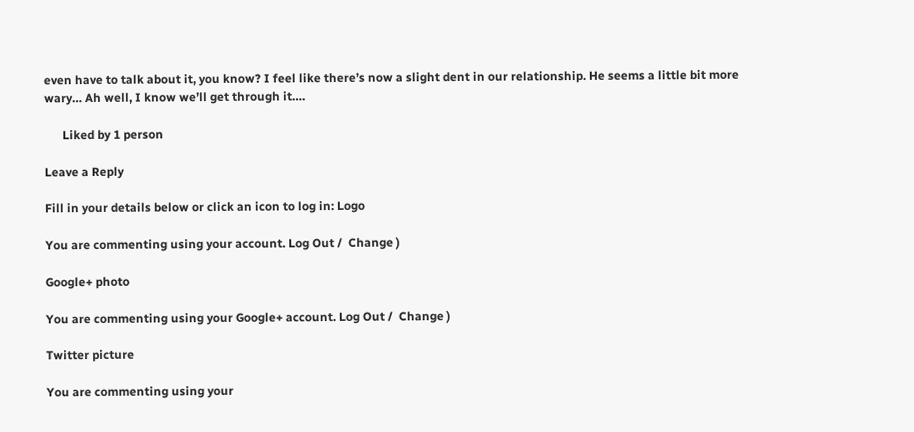even have to talk about it, you know? I feel like there’s now a slight dent in our relationship. He seems a little bit more wary… Ah well, I know we’ll get through it….

      Liked by 1 person

Leave a Reply

Fill in your details below or click an icon to log in: Logo

You are commenting using your account. Log Out /  Change )

Google+ photo

You are commenting using your Google+ account. Log Out /  Change )

Twitter picture

You are commenting using your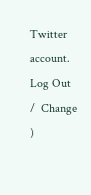Twitter account. Log Out /  Change )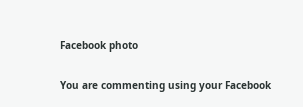Facebook photo

You are commenting using your Facebook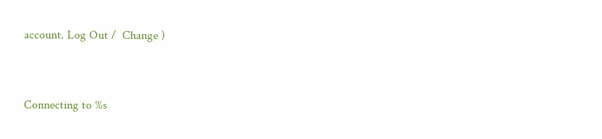account. Log Out /  Change )


Connecting to %s